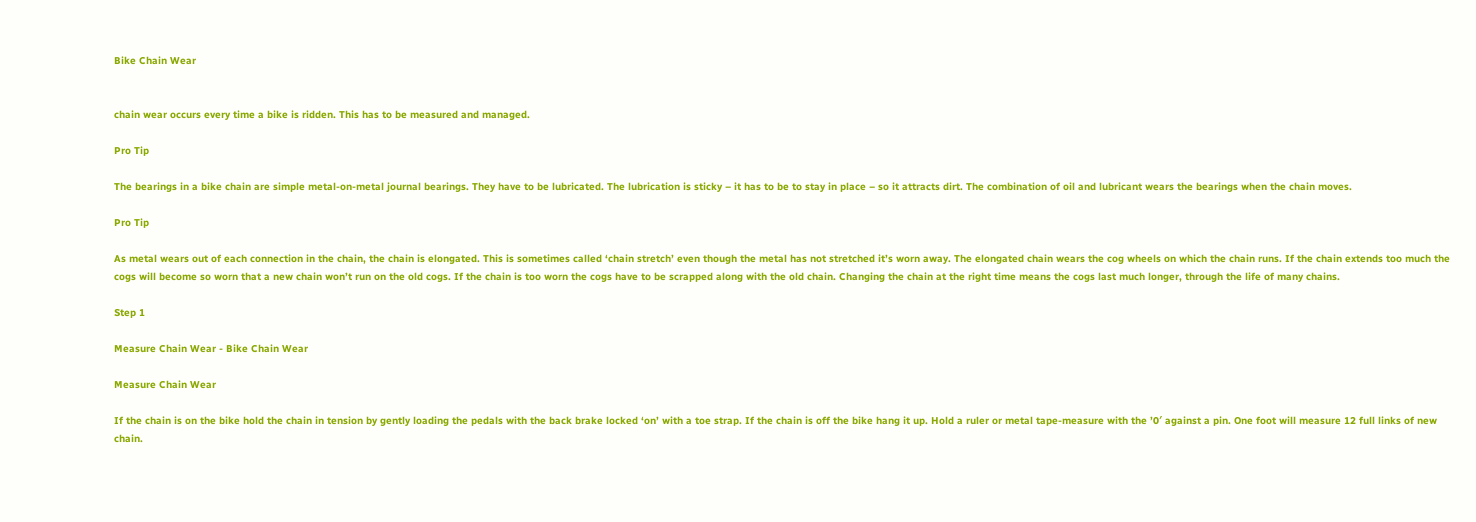Bike Chain Wear


chain wear occurs every time a bike is ridden. This has to be measured and managed.

Pro Tip

The bearings in a bike chain are simple metal-on-metal journal bearings. They have to be lubricated. The lubrication is sticky – it has to be to stay in place – so it attracts dirt. The combination of oil and lubricant wears the bearings when the chain moves.

Pro Tip

As metal wears out of each connection in the chain, the chain is elongated. This is sometimes called ‘chain stretch’ even though the metal has not stretched it’s worn away. The elongated chain wears the cog wheels on which the chain runs. If the chain extends too much the cogs will become so worn that a new chain won’t run on the old cogs. If the chain is too worn the cogs have to be scrapped along with the old chain. Changing the chain at the right time means the cogs last much longer, through the life of many chains.

Step 1

Measure Chain Wear - Bike Chain Wear

Measure Chain Wear

If the chain is on the bike hold the chain in tension by gently loading the pedals with the back brake locked ‘on’ with a toe strap. If the chain is off the bike hang it up. Hold a ruler or metal tape-measure with the ’0′ against a pin. One foot will measure 12 full links of new chain.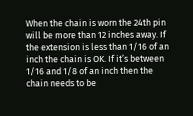When the chain is worn the 24th pin will be more than 12 inches away. If the extension is less than 1/16 of an inch the chain is OK. If it’s between 1/16 and 1/8 of an inch then the chain needs to be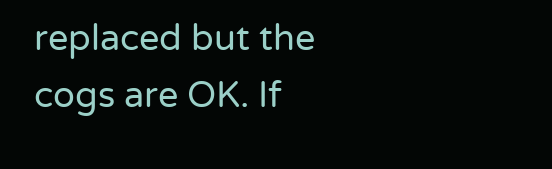replaced but the cogs are OK. If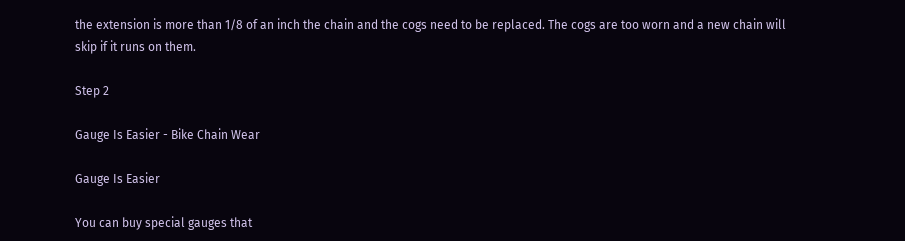the extension is more than 1/8 of an inch the chain and the cogs need to be replaced. The cogs are too worn and a new chain will skip if it runs on them.

Step 2

Gauge Is Easier - Bike Chain Wear

Gauge Is Easier

You can buy special gauges that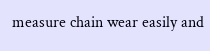measure chain wear easily and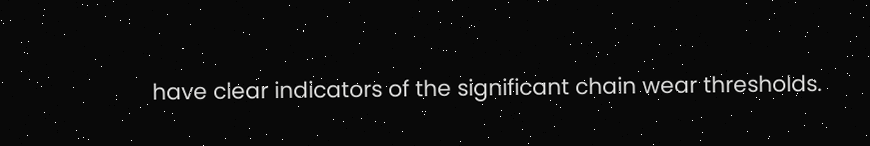have clear indicators of the significant chain wear thresholds.